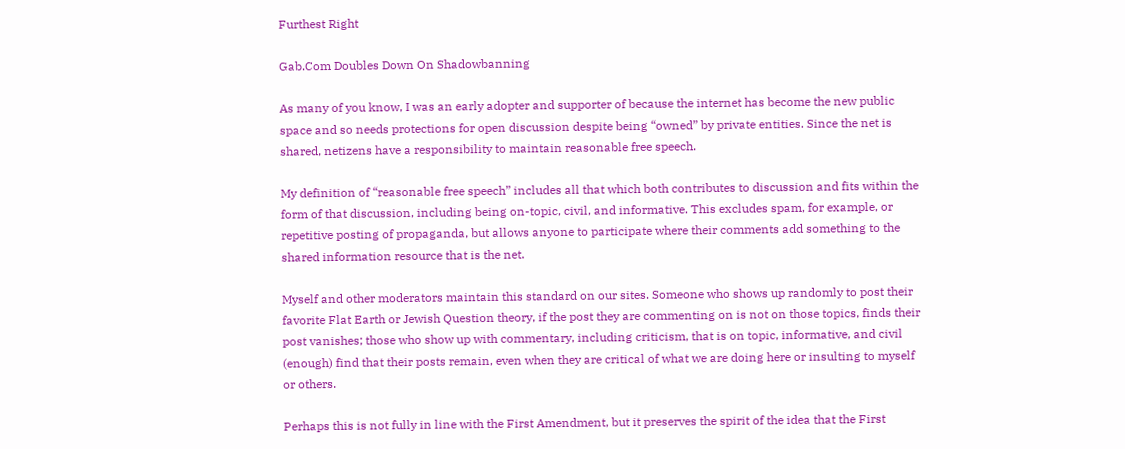Furthest Right

Gab.Com Doubles Down On Shadowbanning

As many of you know, I was an early adopter and supporter of because the internet has become the new public space and so needs protections for open discussion despite being “owned” by private entities. Since the net is shared, netizens have a responsibility to maintain reasonable free speech.

My definition of “reasonable free speech” includes all that which both contributes to discussion and fits within the form of that discussion, including being on-topic, civil, and informative. This excludes spam, for example, or repetitive posting of propaganda, but allows anyone to participate where their comments add something to the shared information resource that is the net.

Myself and other moderators maintain this standard on our sites. Someone who shows up randomly to post their favorite Flat Earth or Jewish Question theory, if the post they are commenting on is not on those topics, finds their post vanishes; those who show up with commentary, including criticism, that is on topic, informative, and civil (enough) find that their posts remain, even when they are critical of what we are doing here or insulting to myself or others.

Perhaps this is not fully in line with the First Amendment, but it preserves the spirit of the idea that the First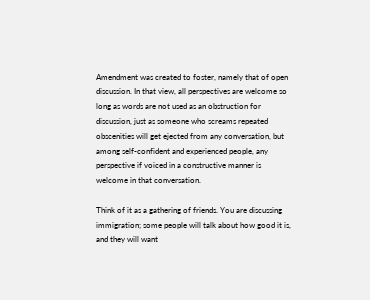Amendment was created to foster, namely that of open discussion. In that view, all perspectives are welcome so long as words are not used as an obstruction for discussion, just as someone who screams repeated obscenities will get ejected from any conversation, but among self-confident and experienced people, any perspective if voiced in a constructive manner is welcome in that conversation.

Think of it as a gathering of friends. You are discussing immigration; some people will talk about how good it is, and they will want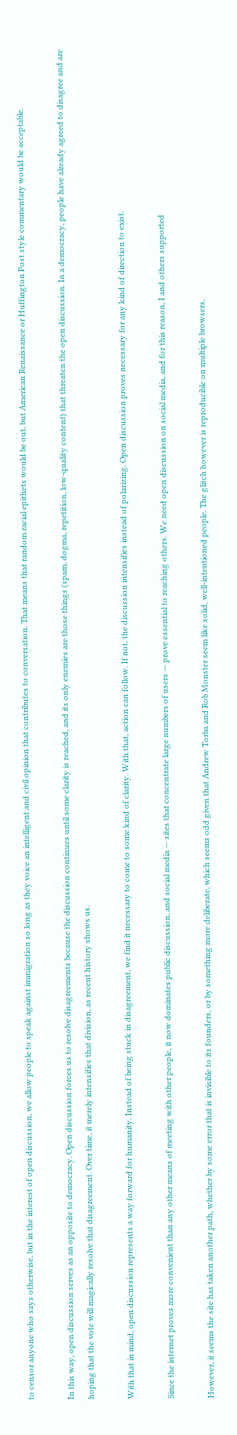to censor anyone who says otherwise, but in the interest of open discussion, we allow people to speak against immigration so long as they voice an intelligent and civil opinion that contributes to conversation. That means that random racial epithets would be out, but American Renaissance or Huffington Post style commentary would be acceptable.

In this way, open discussion serves as an opposite to democracy. Open discussion forces us to resolve disagreements because the discussion continues until some clarity is reached, and its only enemies are those things (spam, dogma, repetition, low-quality content) that threaten the open discussion. In a democracy, people have already agreed to disagree and are hoping that the vote will magically resolve that disagreement. Over time, it merely intensifies that division, as recent history shows us.

With that in mind, open discussion represents a way forward for humanity. Instead of being stuck in disagreement, we find it necessary to come to some kind of clarity. With that, action can follow. If not, the discussion intensifies instead of polarizing. Open discussion proves necessary for any kind of direction to exist.

Since the internet proves more convenient than any other means of meeting with other people, it now dominates public discussion, and social media — sites that concentrate large numbers of users — prove essential to reaching others. We need open discussion on social media, and for this reason, I and others supported

However, it seems the site has taken another path, whether by some error that is invisible to its founders, or by something more deliberate, which seems odd given that Andrew Torba and Rob Monster seem like solid, well-intentioned people. The glitch however is reproducible on multiple browsers,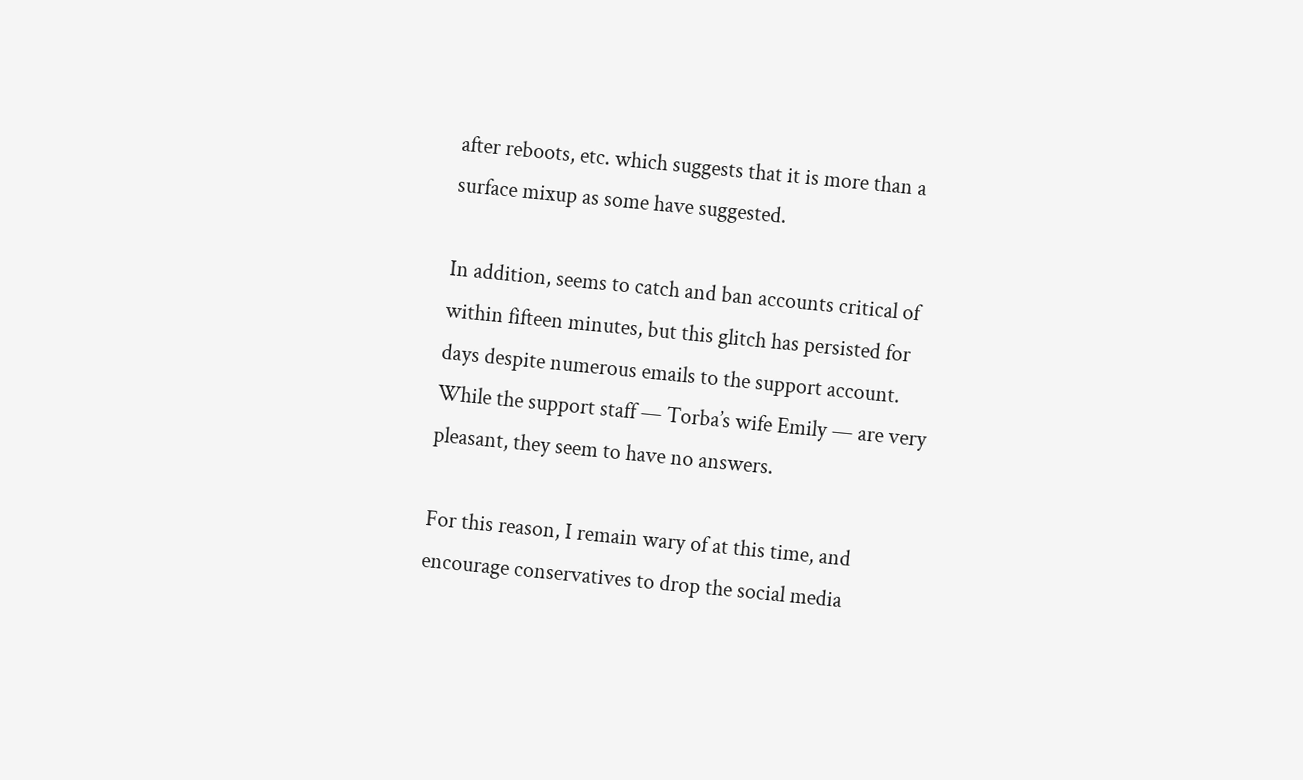after reboots, etc. which suggests that it is more than a surface mixup as some have suggested.

In addition, seems to catch and ban accounts critical of within fifteen minutes, but this glitch has persisted for days despite numerous emails to the support account. While the support staff — Torba’s wife Emily — are very pleasant, they seem to have no answers.

For this reason, I remain wary of at this time, and encourage conservatives to drop the social media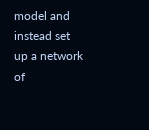model and instead set up a network of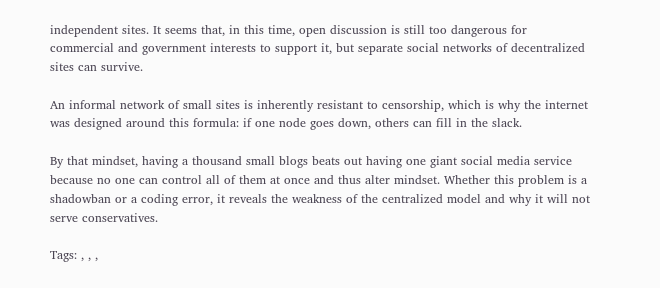independent sites. It seems that, in this time, open discussion is still too dangerous for commercial and government interests to support it, but separate social networks of decentralized sites can survive.

An informal network of small sites is inherently resistant to censorship, which is why the internet was designed around this formula: if one node goes down, others can fill in the slack.

By that mindset, having a thousand small blogs beats out having one giant social media service because no one can control all of them at once and thus alter mindset. Whether this problem is a shadowban or a coding error, it reveals the weakness of the centralized model and why it will not serve conservatives.

Tags: , , ,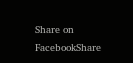Share on FacebookShare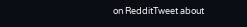on RedditTweet about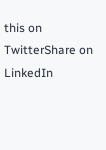this on TwitterShare on LinkedIn